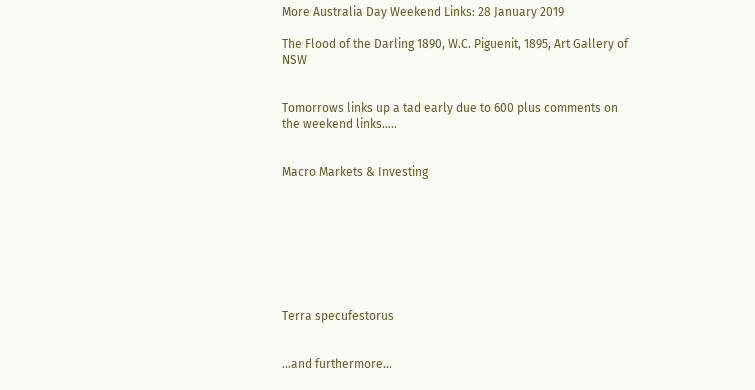More Australia Day Weekend Links: 28 January 2019

The Flood of the Darling 1890, W.C. Piguenit, 1895, Art Gallery of NSW


Tomorrows links up a tad early due to 600 plus comments on the weekend links…..


Macro Markets & Investing








Terra specufestorus


…and furthermore…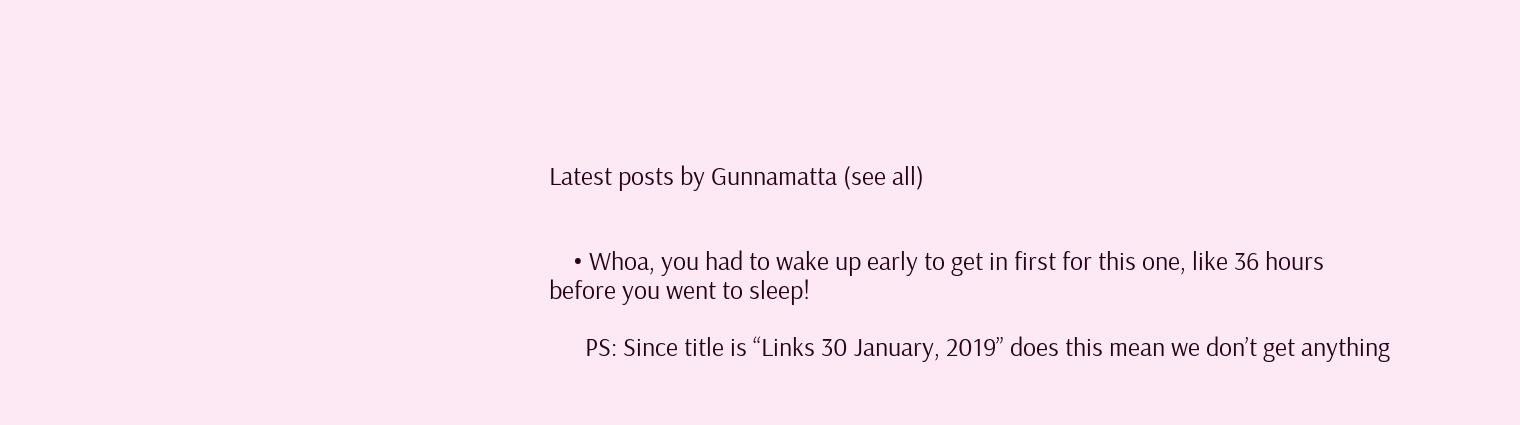Latest posts by Gunnamatta (see all)


    • Whoa, you had to wake up early to get in first for this one, like 36 hours before you went to sleep!

      PS: Since title is “Links 30 January, 2019” does this mean we don’t get anything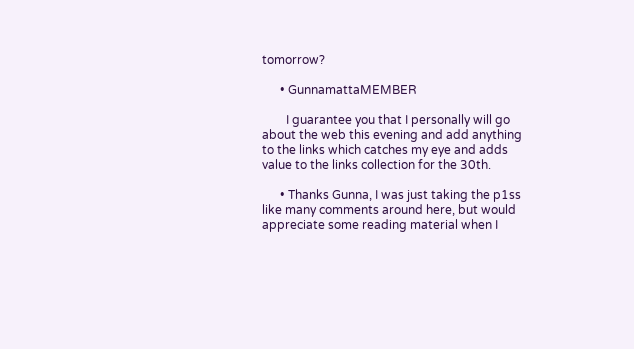tomorrow?

      • GunnamattaMEMBER

        I guarantee you that I personally will go about the web this evening and add anything to the links which catches my eye and adds value to the links collection for the 30th.

      • Thanks Gunna, I was just taking the p1ss like many comments around here, but would appreciate some reading material when I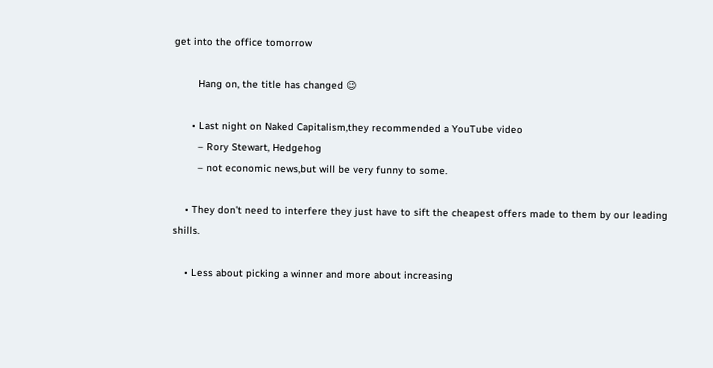get into the office tomorrow

        Hang on, the title has changed 😉

      • Last night on Naked Capitalism,they recommended a YouTube video
        – Rory Stewart, Hedgehog
        – not economic news,but will be very funny to some.

    • They don’t need to interfere they just have to sift the cheapest offers made to them by our leading shills.

    • Less about picking a winner and more about increasing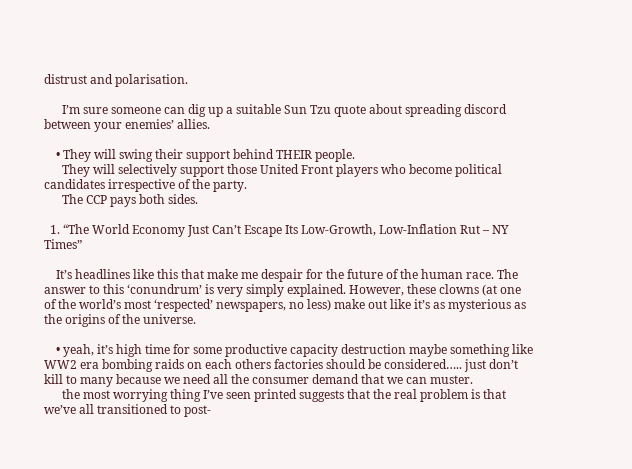distrust and polarisation.

      I’m sure someone can dig up a suitable Sun Tzu quote about spreading discord between your enemies’ allies.

    • They will swing their support behind THEIR people.
      They will selectively support those United Front players who become political candidates irrespective of the party.
      The CCP pays both sides.

  1. “The World Economy Just Can’t Escape Its Low-Growth, Low-Inflation Rut – NY Times”

    It’s headlines like this that make me despair for the future of the human race. The answer to this ‘conundrum’ is very simply explained. However, these clowns (at one of the world’s most ‘respected’ newspapers, no less) make out like it’s as mysterious as the origins of the universe.

    • yeah, it’s high time for some productive capacity destruction maybe something like WW2 era bombing raids on each others factories should be considered….. just don’t kill to many because we need all the consumer demand that we can muster.
      the most worrying thing I’ve seen printed suggests that the real problem is that we’ve all transitioned to post-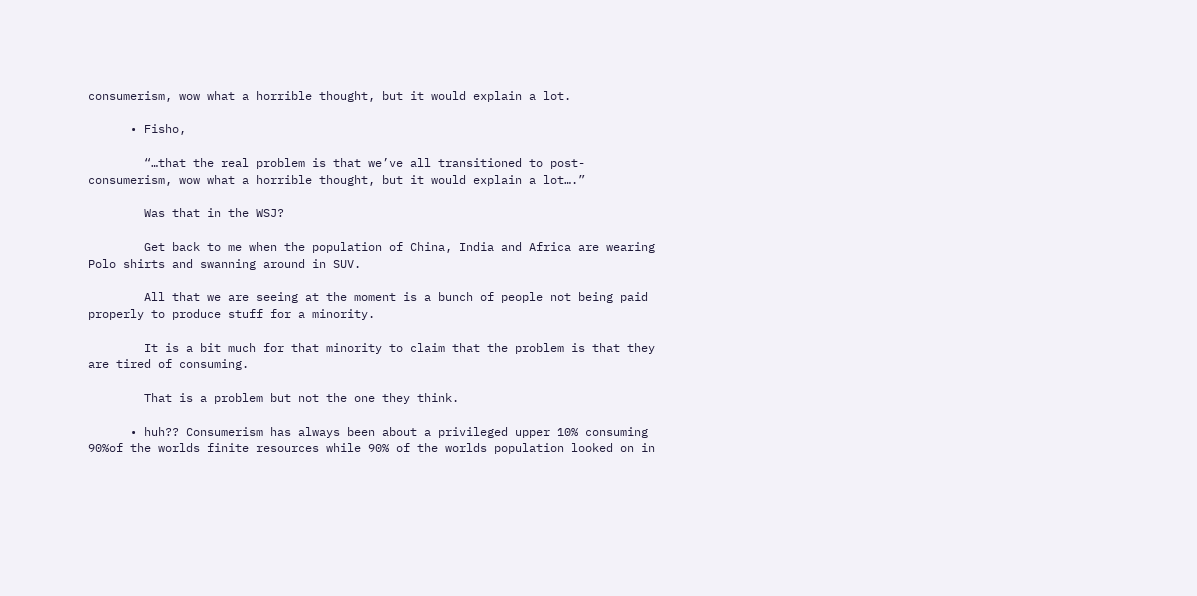consumerism, wow what a horrible thought, but it would explain a lot.

      • Fisho,

        “…that the real problem is that we’ve all transitioned to post-consumerism, wow what a horrible thought, but it would explain a lot….”

        Was that in the WSJ?

        Get back to me when the population of China, India and Africa are wearing Polo shirts and swanning around in SUV.

        All that we are seeing at the moment is a bunch of people not being paid properly to produce stuff for a minority.

        It is a bit much for that minority to claim that the problem is that they are tired of consuming.

        That is a problem but not the one they think.

      • huh?? Consumerism has always been about a privileged upper 10% consuming 90%of the worlds finite resources while 90% of the worlds population looked on in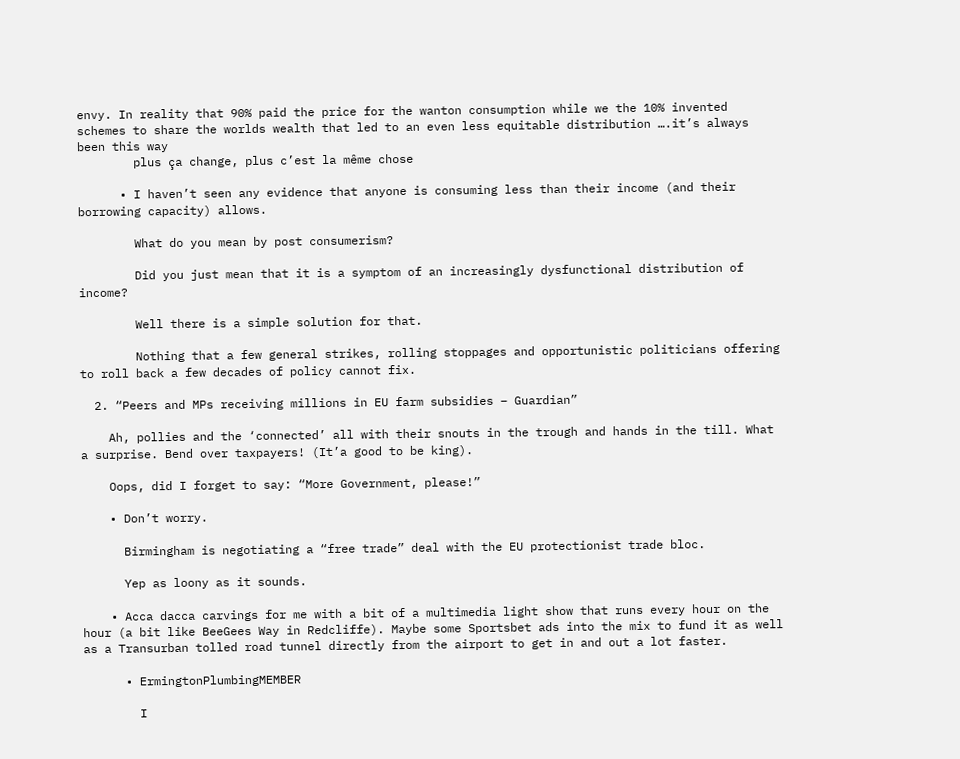envy. In reality that 90% paid the price for the wanton consumption while we the 10% invented schemes to share the worlds wealth that led to an even less equitable distribution ….it’s always been this way
        plus ça change, plus c’est la même chose

      • I haven’t seen any evidence that anyone is consuming less than their income (and their borrowing capacity) allows.

        What do you mean by post consumerism?

        Did you just mean that it is a symptom of an increasingly dysfunctional distribution of income?

        Well there is a simple solution for that.

        Nothing that a few general strikes, rolling stoppages and opportunistic politicians offering to roll back a few decades of policy cannot fix.

  2. “Peers and MPs receiving millions in EU farm subsidies – Guardian”

    Ah, pollies and the ‘connected’ all with their snouts in the trough and hands in the till. What a surprise. Bend over taxpayers! (It’a good to be king).

    Oops, did I forget to say: “More Government, please!”

    • Don’t worry.

      Birmingham is negotiating a “free trade” deal with the EU protectionist trade bloc.

      Yep as loony as it sounds.

    • Acca dacca carvings for me with a bit of a multimedia light show that runs every hour on the hour (a bit like BeeGees Way in Redcliffe). Maybe some Sportsbet ads into the mix to fund it as well as a Transurban tolled road tunnel directly from the airport to get in and out a lot faster.

      • ErmingtonPlumbingMEMBER

        I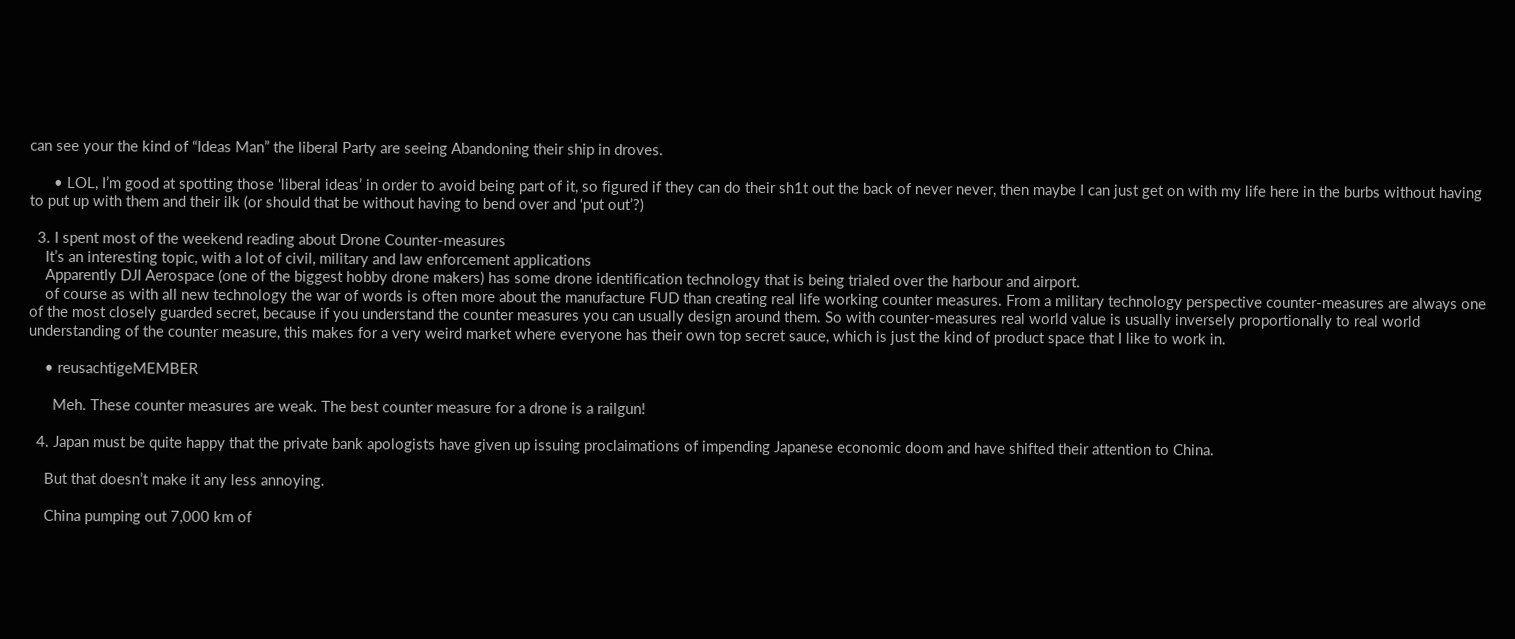can see your the kind of “Ideas Man” the liberal Party are seeing Abandoning their ship in droves.

      • LOL, I’m good at spotting those ‘liberal ideas’ in order to avoid being part of it, so figured if they can do their sh1t out the back of never never, then maybe I can just get on with my life here in the burbs without having to put up with them and their ilk (or should that be without having to bend over and ‘put out’?)

  3. I spent most of the weekend reading about Drone Counter-measures
    It’s an interesting topic, with a lot of civil, military and law enforcement applications
    Apparently DJI Aerospace (one of the biggest hobby drone makers) has some drone identification technology that is being trialed over the harbour and airport.
    of course as with all new technology the war of words is often more about the manufacture FUD than creating real life working counter measures. From a military technology perspective counter-measures are always one of the most closely guarded secret, because if you understand the counter measures you can usually design around them. So with counter-measures real world value is usually inversely proportionally to real world understanding of the counter measure, this makes for a very weird market where everyone has their own top secret sauce, which is just the kind of product space that I like to work in.

    • reusachtigeMEMBER

      Meh. These counter measures are weak. The best counter measure for a drone is a railgun!

  4. Japan must be quite happy that the private bank apologists have given up issuing proclaimations of impending Japanese economic doom and have shifted their attention to China.

    But that doesn’t make it any less annoying.

    China pumping out 7,000 km of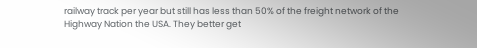railway track per year but still has less than 50% of the freight network of the Highway Nation the USA. They better get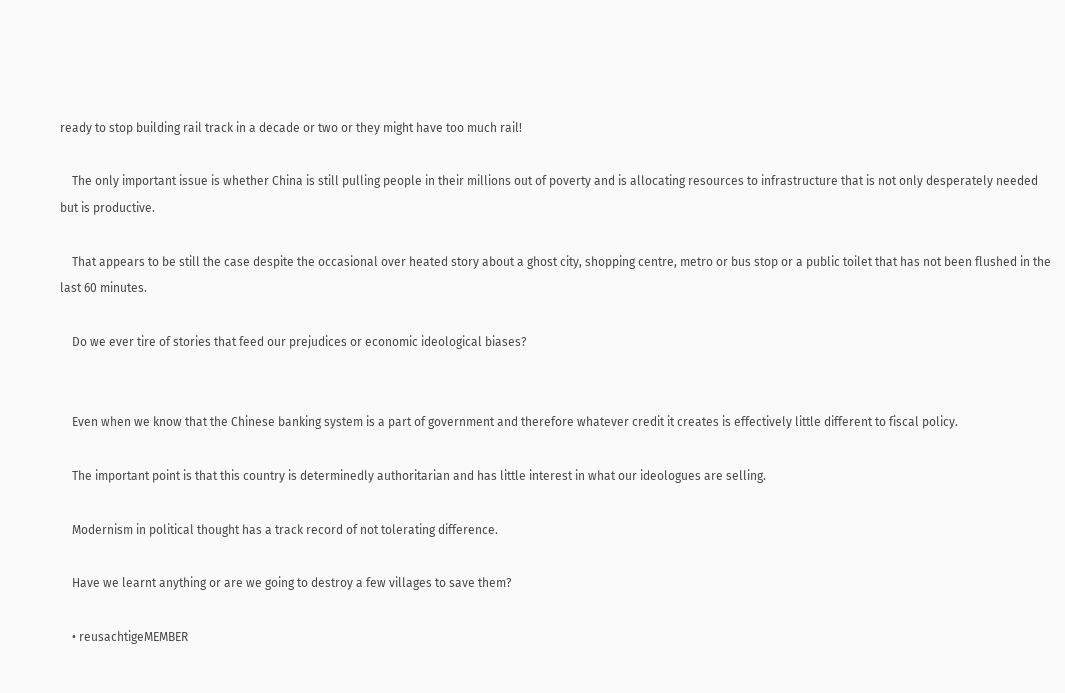ready to stop building rail track in a decade or two or they might have too much rail!

    The only important issue is whether China is still pulling people in their millions out of poverty and is allocating resources to infrastructure that is not only desperately needed but is productive.

    That appears to be still the case despite the occasional over heated story about a ghost city, shopping centre, metro or bus stop or a public toilet that has not been flushed in the last 60 minutes.

    Do we ever tire of stories that feed our prejudices or economic ideological biases?


    Even when we know that the Chinese banking system is a part of government and therefore whatever credit it creates is effectively little different to fiscal policy.

    The important point is that this country is determinedly authoritarian and has little interest in what our ideologues are selling.

    Modernism in political thought has a track record of not tolerating difference.

    Have we learnt anything or are we going to destroy a few villages to save them?

    • reusachtigeMEMBER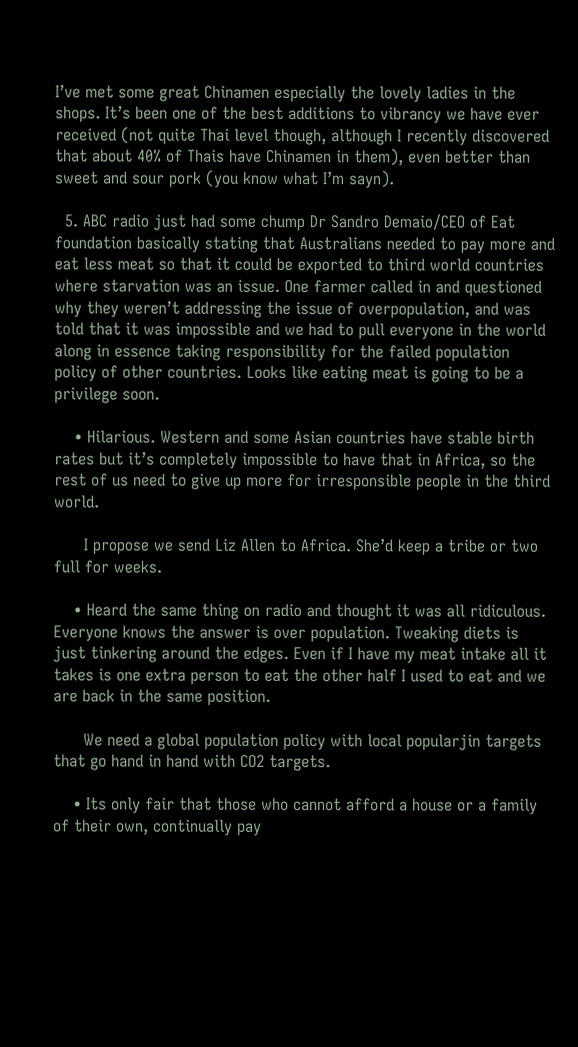I’ve met some great Chinamen especially the lovely ladies in the shops. It’s been one of the best additions to vibrancy we have ever received (not quite Thai level though, although I recently discovered that about 40% of Thais have Chinamen in them), even better than sweet and sour pork (you know what I’m sayn).

  5. ABC radio just had some chump Dr Sandro Demaio/CEO of Eat foundation basically stating that Australians needed to pay more and eat less meat so that it could be exported to third world countries where starvation was an issue. One farmer called in and questioned why they weren’t addressing the issue of overpopulation, and was told that it was impossible and we had to pull everyone in the world along in essence taking responsibility for the failed population policy of other countries. Looks like eating meat is going to be a privilege soon.

    • Hilarious. Western and some Asian countries have stable birth rates but it’s completely impossible to have that in Africa, so the rest of us need to give up more for irresponsible people in the third world.

      I propose we send Liz Allen to Africa. She’d keep a tribe or two full for weeks.

    • Heard the same thing on radio and thought it was all ridiculous. Everyone knows the answer is over population. Tweaking diets is just tinkering around the edges. Even if I have my meat intake all it takes is one extra person to eat the other half I used to eat and we are back in the same position.

      We need a global population policy with local popularjin targets that go hand in hand with CO2 targets.

    • Its only fair that those who cannot afford a house or a family of their own, continually pay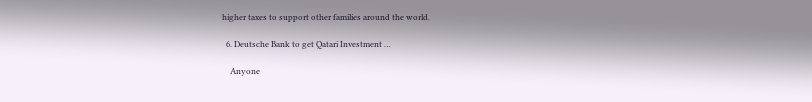higher taxes to support other families around the world.

  6. Deutsche Bank to get Qatari Investment …

    Anyone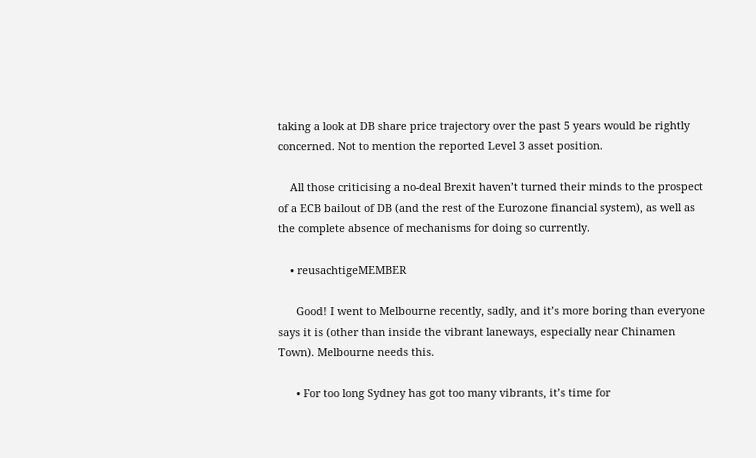taking a look at DB share price trajectory over the past 5 years would be rightly concerned. Not to mention the reported Level 3 asset position.

    All those criticising a no-deal Brexit haven’t turned their minds to the prospect of a ECB bailout of DB (and the rest of the Eurozone financial system), as well as the complete absence of mechanisms for doing so currently.

    • reusachtigeMEMBER

      Good! I went to Melbourne recently, sadly, and it’s more boring than everyone says it is (other than inside the vibrant laneways, especially near Chinamen Town). Melbourne needs this.

      • For too long Sydney has got too many vibrants, it’s time for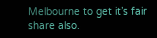Melbourne to get it’s fair share also.